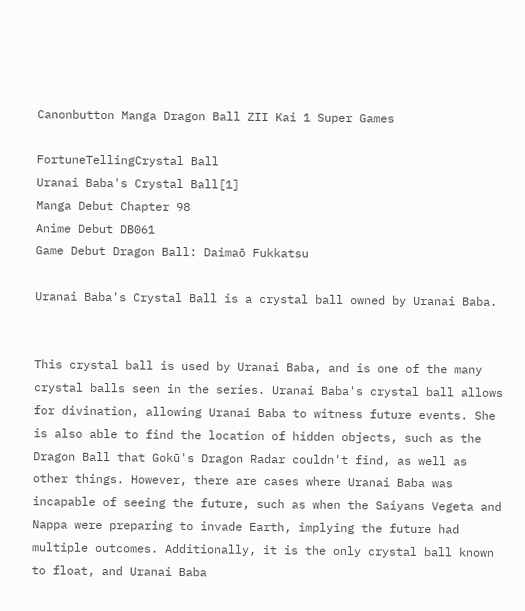Canonbutton Manga Dragon Ball ZII Kai 1 Super Games

FortuneTellingCrystal Ball
Uranai Baba's Crystal Ball[1]
Manga Debut Chapter 98
Anime Debut DB061
Game Debut Dragon Ball: Daimaō Fukkatsu

Uranai Baba's Crystal Ball is a crystal ball owned by Uranai Baba.


This crystal ball is used by Uranai Baba, and is one of the many crystal balls seen in the series. Uranai Baba's crystal ball allows for divination, allowing Uranai Baba to witness future events. She is also able to find the location of hidden objects, such as the Dragon Ball that Gokū's Dragon Radar couldn't find, as well as other things. However, there are cases where Uranai Baba was incapable of seeing the future, such as when the Saiyans Vegeta and Nappa were preparing to invade Earth, implying the future had multiple outcomes. Additionally, it is the only crystal ball known to float, and Uranai Baba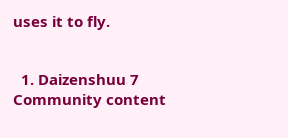uses it to fly.


  1. Daizenshuu 7
Community content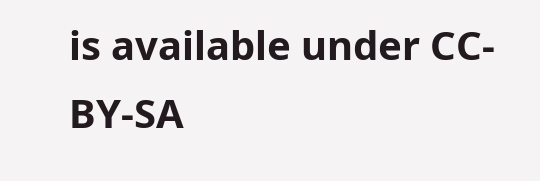is available under CC-BY-SA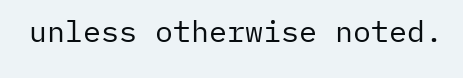unless otherwise noted.